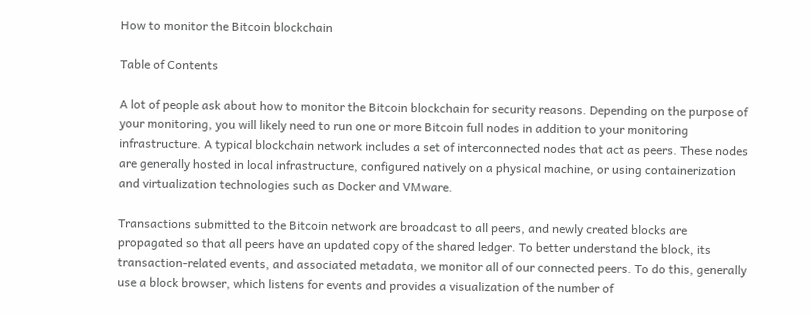How to monitor the Bitcoin blockchain

Table of Contents

A lot of people ask about how to monitor the Bitcoin blockchain for security reasons. Depending on the purpose of your monitoring, you will likely need to run one or more Bitcoin full nodes in addition to your monitoring infrastructure. A typical blockchain network includes a set of interconnected nodes that act as peers. These nodes are generally hosted in local infrastructure, configured natively on a physical machine, or using containerization and virtualization technologies such as Docker and VMware.

Transactions submitted to the Bitcoin network are broadcast to all peers, and newly created blocks are propagated so that all peers have an updated copy of the shared ledger. To better understand the block, its transaction-related events, and associated metadata, we monitor all of our connected peers. To do this, generally use a block browser, which listens for events and provides a visualization of the number of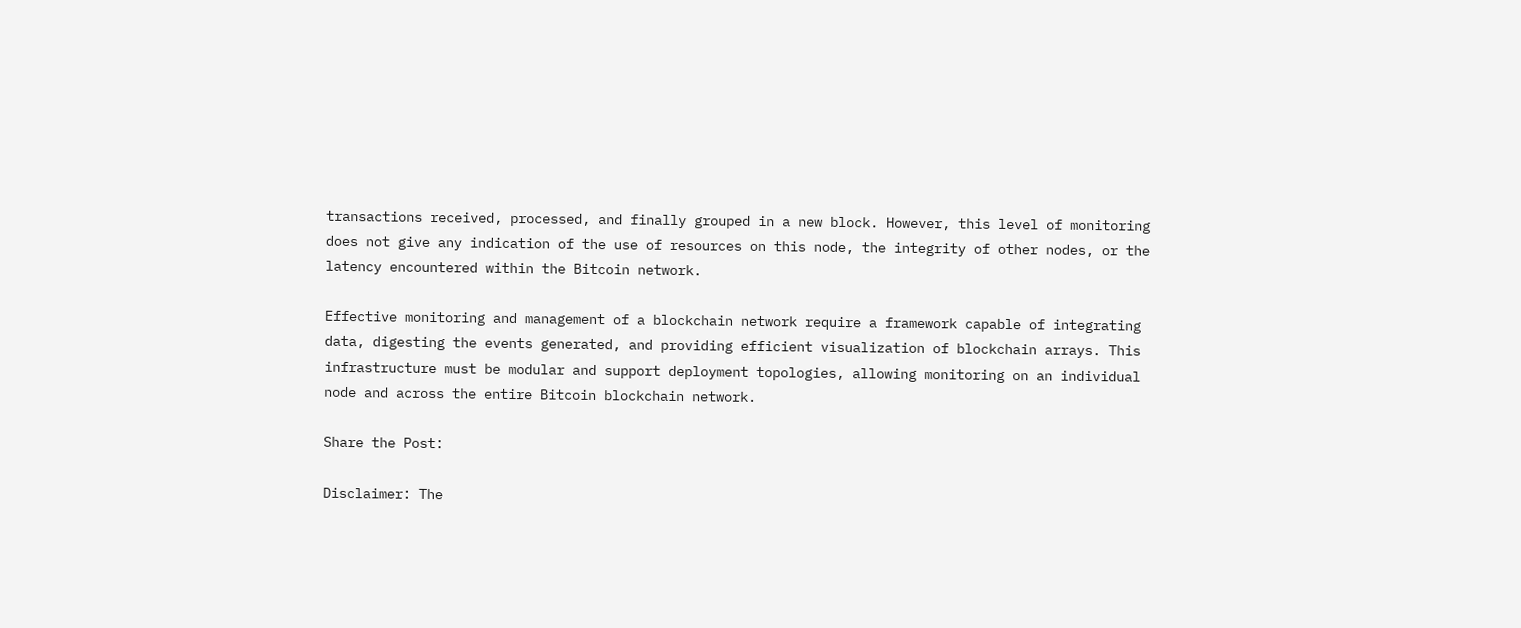transactions received, processed, and finally grouped in a new block. However, this level of monitoring does not give any indication of the use of resources on this node, the integrity of other nodes, or the latency encountered within the Bitcoin network.

Effective monitoring and management of a blockchain network require a framework capable of integrating data, digesting the events generated, and providing efficient visualization of blockchain arrays. This infrastructure must be modular and support deployment topologies, allowing monitoring on an individual node and across the entire Bitcoin blockchain network.

Share the Post:

Disclaimer: The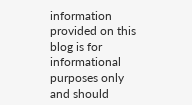information provided on this blog is for informational purposes only and should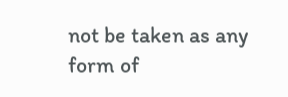not be taken as any form of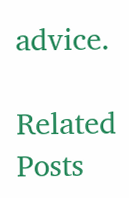advice.

Related Posts